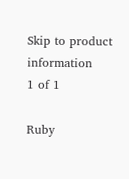Skip to product information
1 of 1

Ruby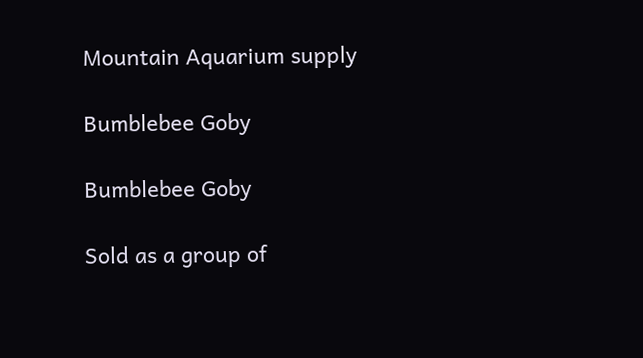Mountain Aquarium supply

Bumblebee Goby

Bumblebee Goby

Sold as a group of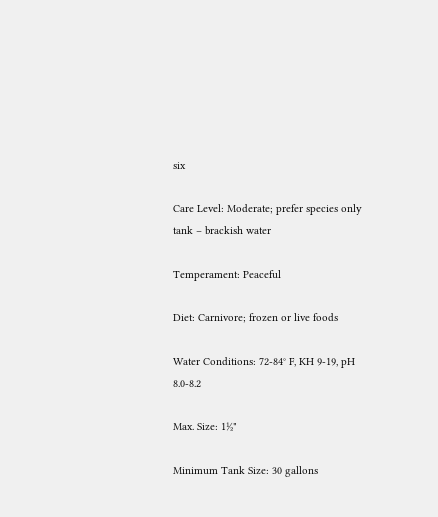six

Care Level: Moderate; prefer species only tank – brackish water

Temperament: Peaceful

Diet: Carnivore; frozen or live foods

Water Conditions: 72-84° F, KH 9-19, pH 8.0-8.2

Max. Size: 1½"

Minimum Tank Size: 30 gallons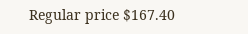Regular price $167.40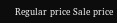Regular price Sale price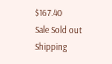$167.40
Sale Sold out
Shipping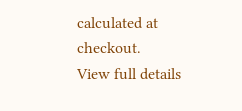calculated at checkout.
View full details